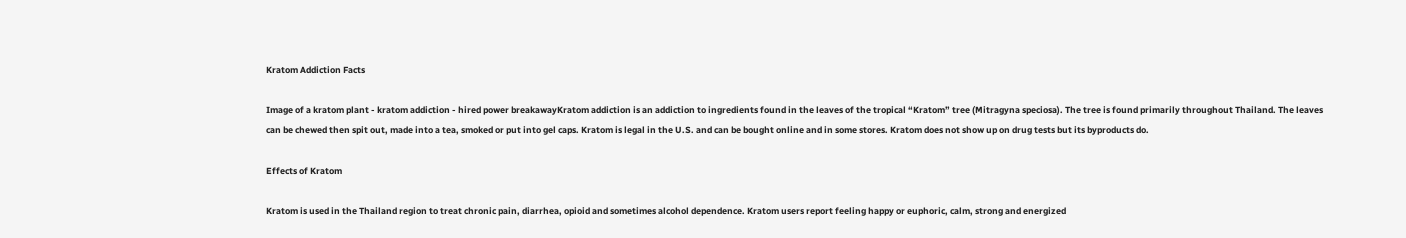Kratom Addiction Facts

Image of a kratom plant - kratom addiction - hired power breakawayKratom addiction is an addiction to ingredients found in the leaves of the tropical “Kratom” tree (Mitragyna speciosa). The tree is found primarily throughout Thailand. The leaves can be chewed then spit out, made into a tea, smoked or put into gel caps. Kratom is legal in the U.S. and can be bought online and in some stores. Kratom does not show up on drug tests but its byproducts do.

Effects of Kratom

Kratom is used in the Thailand region to treat chronic pain, diarrhea, opioid and sometimes alcohol dependence. Kratom users report feeling happy or euphoric, calm, strong and energized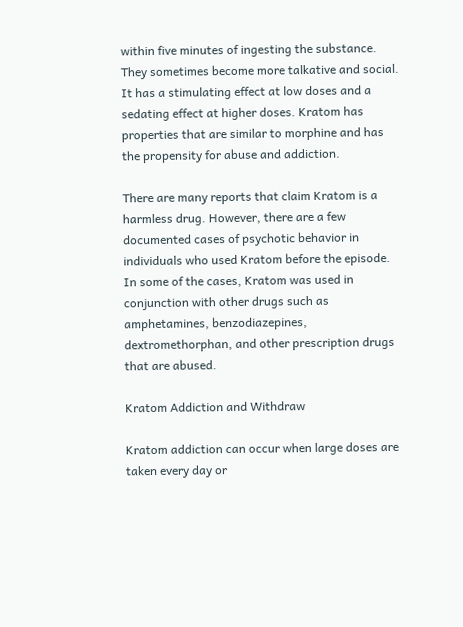within five minutes of ingesting the substance. They sometimes become more talkative and social. It has a stimulating effect at low doses and a sedating effect at higher doses. Kratom has properties that are similar to morphine and has the propensity for abuse and addiction.

There are many reports that claim Kratom is a harmless drug. However, there are a few documented cases of psychotic behavior in individuals who used Kratom before the episode. In some of the cases, Kratom was used in conjunction with other drugs such as amphetamines, benzodiazepines, dextromethorphan, and other prescription drugs that are abused.

Kratom Addiction and Withdraw

Kratom addiction can occur when large doses are taken every day or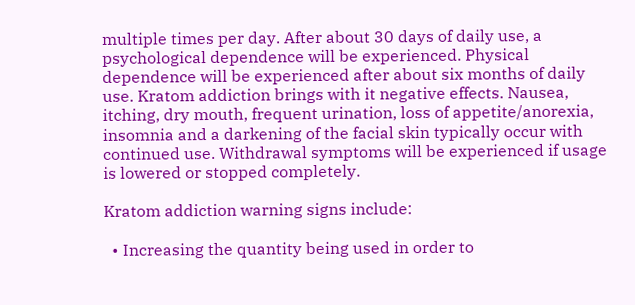multiple times per day. After about 30 days of daily use, a psychological dependence will be experienced. Physical dependence will be experienced after about six months of daily use. Kratom addiction brings with it negative effects. Nausea, itching, dry mouth, frequent urination, loss of appetite/anorexia, insomnia and a darkening of the facial skin typically occur with continued use. Withdrawal symptoms will be experienced if usage is lowered or stopped completely.

Kratom addiction warning signs include:

  • Increasing the quantity being used in order to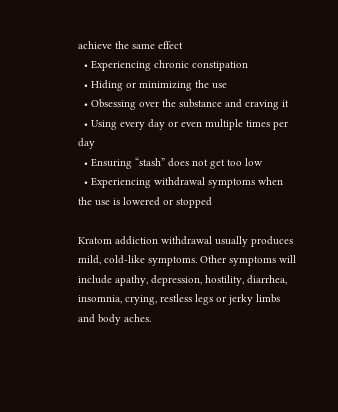achieve the same effect
  • Experiencing chronic constipation
  • Hiding or minimizing the use
  • Obsessing over the substance and craving it
  • Using every day or even multiple times per day
  • Ensuring “stash” does not get too low
  • Experiencing withdrawal symptoms when the use is lowered or stopped

Kratom addiction withdrawal usually produces mild, cold-like symptoms. Other symptoms will include apathy, depression, hostility, diarrhea, insomnia, crying, restless legs or jerky limbs and body aches.